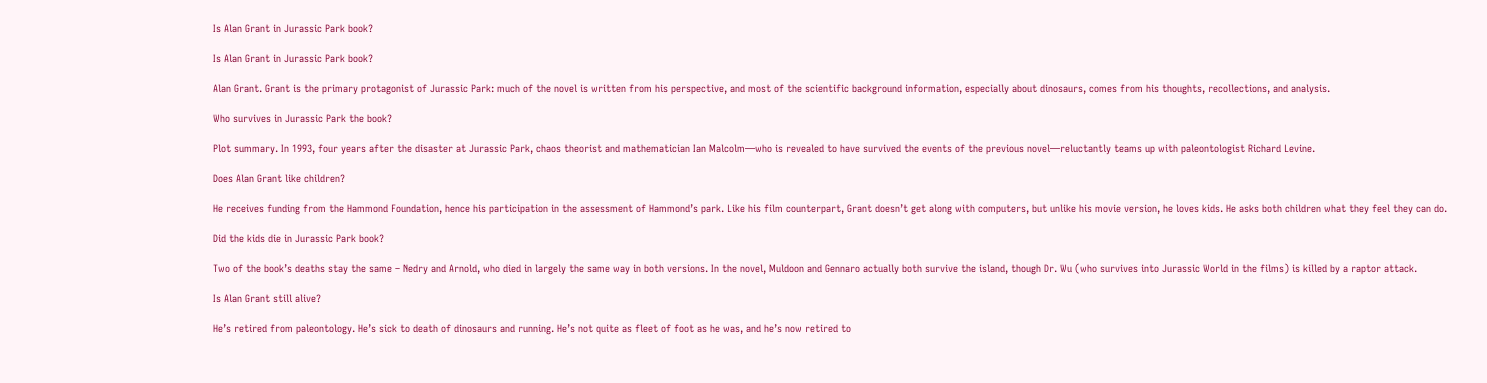Is Alan Grant in Jurassic Park book?

Is Alan Grant in Jurassic Park book?

Alan Grant. Grant is the primary protagonist of Jurassic Park: much of the novel is written from his perspective, and most of the scientific background information, especially about dinosaurs, comes from his thoughts, recollections, and analysis.

Who survives in Jurassic Park the book?

Plot summary. In 1993, four years after the disaster at Jurassic Park, chaos theorist and mathematician Ian Malcolm—who is revealed to have survived the events of the previous novel—reluctantly teams up with paleontologist Richard Levine.

Does Alan Grant like children?

He receives funding from the Hammond Foundation, hence his participation in the assessment of Hammond’s park. Like his film counterpart, Grant doesn’t get along with computers, but unlike his movie version, he loves kids. He asks both children what they feel they can do.

Did the kids die in Jurassic Park book?

Two of the book’s deaths stay the same – Nedry and Arnold, who died in largely the same way in both versions. In the novel, Muldoon and Gennaro actually both survive the island, though Dr. Wu (who survives into Jurassic World in the films) is killed by a raptor attack.

Is Alan Grant still alive?

He’s retired from paleontology. He’s sick to death of dinosaurs and running. He’s not quite as fleet of foot as he was, and he’s now retired to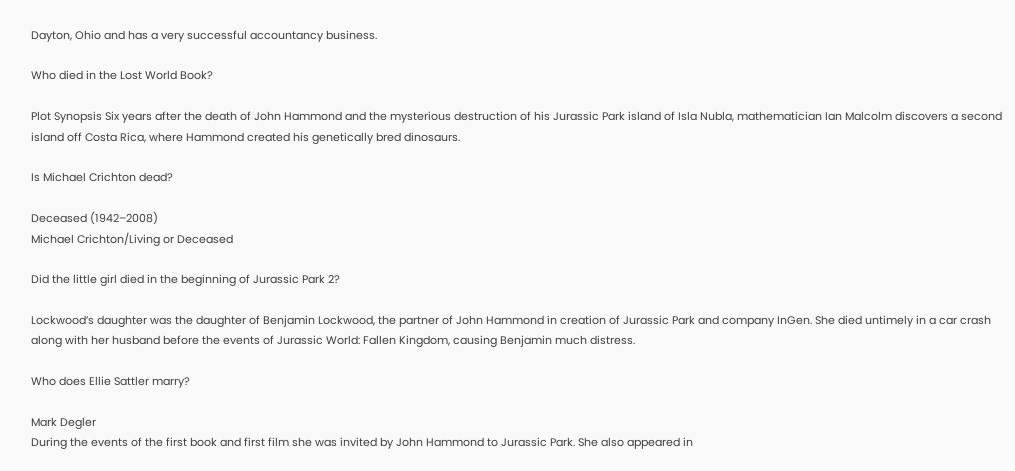Dayton, Ohio and has a very successful accountancy business.

Who died in the Lost World Book?

Plot Synopsis Six years after the death of John Hammond and the mysterious destruction of his Jurassic Park island of Isla Nubla, mathematician Ian Malcolm discovers a second island off Costa Rica, where Hammond created his genetically bred dinosaurs.

Is Michael Crichton dead?

Deceased (1942–2008)
Michael Crichton/Living or Deceased

Did the little girl died in the beginning of Jurassic Park 2?

Lockwood’s daughter was the daughter of Benjamin Lockwood, the partner of John Hammond in creation of Jurassic Park and company InGen. She died untimely in a car crash along with her husband before the events of Jurassic World: Fallen Kingdom, causing Benjamin much distress.

Who does Ellie Sattler marry?

Mark Degler
During the events of the first book and first film she was invited by John Hammond to Jurassic Park. She also appeared in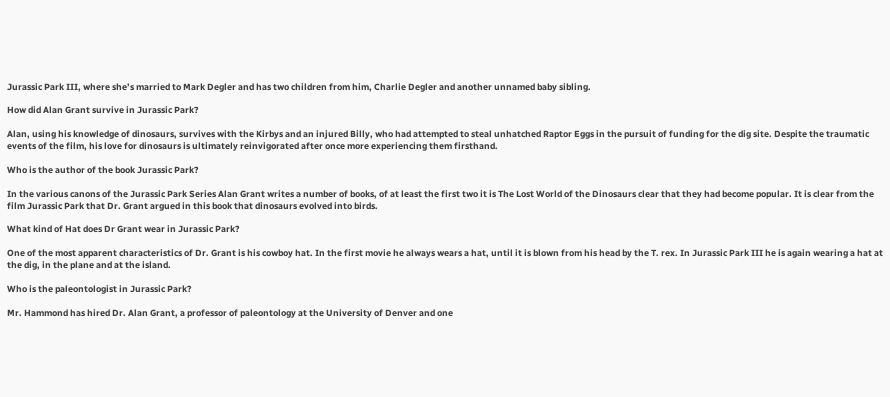Jurassic Park III, where she’s married to Mark Degler and has two children from him, Charlie Degler and another unnamed baby sibling.

How did Alan Grant survive in Jurassic Park?

Alan, using his knowledge of dinosaurs, survives with the Kirbys and an injured Billy, who had attempted to steal unhatched Raptor Eggs in the pursuit of funding for the dig site. Despite the traumatic events of the film, his love for dinosaurs is ultimately reinvigorated after once more experiencing them firsthand.

Who is the author of the book Jurassic Park?

In the various canons of the Jurassic Park Series Alan Grant writes a number of books, of at least the first two it is The Lost World of the Dinosaurs clear that they had become popular. It is clear from the film Jurassic Park that Dr. Grant argued in this book that dinosaurs evolved into birds.

What kind of Hat does Dr Grant wear in Jurassic Park?

One of the most apparent characteristics of Dr. Grant is his cowboy hat. In the first movie he always wears a hat, until it is blown from his head by the T. rex. In Jurassic Park III he is again wearing a hat at the dig, in the plane and at the island.

Who is the paleontologist in Jurassic Park?

Mr. Hammond has hired Dr. Alan Grant, a professor of paleontology at the University of Denver and one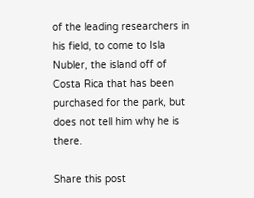of the leading researchers in his field, to come to Isla Nubler, the island off of Costa Rica that has been purchased for the park, but does not tell him why he is there.

Share this post